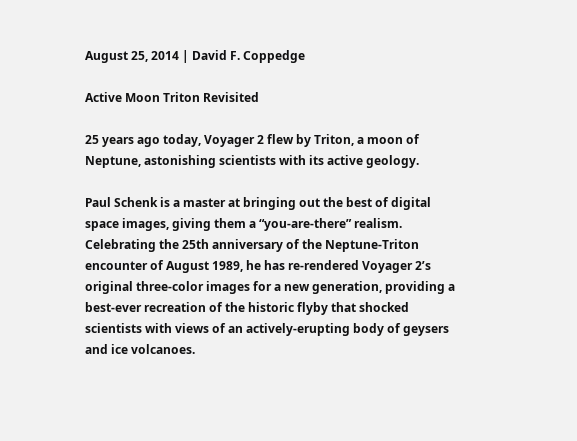August 25, 2014 | David F. Coppedge

Active Moon Triton Revisited

25 years ago today, Voyager 2 flew by Triton, a moon of Neptune, astonishing scientists with its active geology.

Paul Schenk is a master at bringing out the best of digital space images, giving them a “you-are-there” realism.  Celebrating the 25th anniversary of the Neptune-Triton encounter of August 1989, he has re-rendered Voyager 2’s original three-color images for a new generation, providing a best-ever recreation of the historic flyby that shocked scientists with views of an actively-erupting body of geysers and ice volcanoes.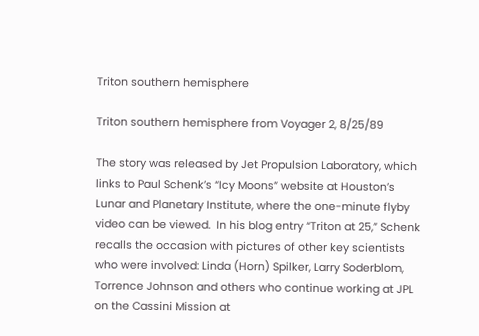Triton southern hemisphere

Triton southern hemisphere from Voyager 2, 8/25/89

The story was released by Jet Propulsion Laboratory, which links to Paul Schenk’s “Icy Moons” website at Houston’s Lunar and Planetary Institute, where the one-minute flyby video can be viewed.  In his blog entry “Triton at 25,” Schenk recalls the occasion with pictures of other key scientists who were involved: Linda (Horn) Spilker, Larry Soderblom, Torrence Johnson and others who continue working at JPL on the Cassini Mission at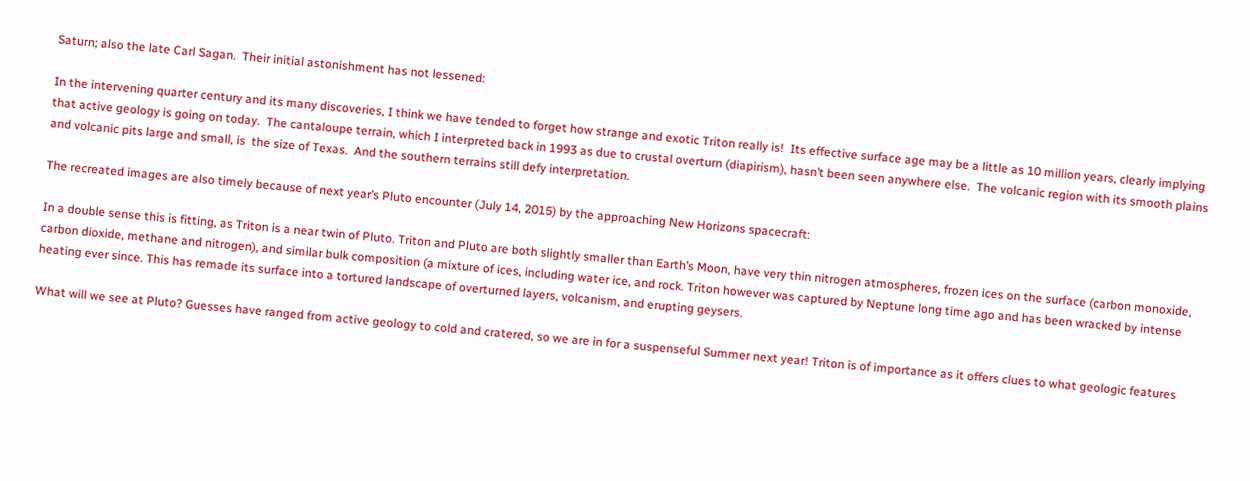Saturn; also the late Carl Sagan.  Their initial astonishment has not lessened:

In the intervening quarter century and its many discoveries, I think we have tended to forget how strange and exotic Triton really is!  Its effective surface age may be a little as 10 million years, clearly implying that active geology is going on today.  The cantaloupe terrain, which I interpreted back in 1993 as due to crustal overturn (diapirism), hasn’t been seen anywhere else.  The volcanic region with its smooth plains and volcanic pits large and small, is  the size of Texas.  And the southern terrains still defy interpretation.

The recreated images are also timely because of next year’s Pluto encounter (July 14, 2015) by the approaching New Horizons spacecraft:

In a double sense this is fitting, as Triton is a near twin of Pluto. Triton and Pluto are both slightly smaller than Earth’s Moon, have very thin nitrogen atmospheres, frozen ices on the surface (carbon monoxide, carbon dioxide, methane and nitrogen), and similar bulk composition (a mixture of ices, including water ice, and rock. Triton however was captured by Neptune long time ago and has been wracked by intense heating ever since. This has remade its surface into a tortured landscape of overturned layers, volcanism, and erupting geysers.

What will we see at Pluto? Guesses have ranged from active geology to cold and cratered, so we are in for a suspenseful Summer next year! Triton is of importance as it offers clues to what geologic features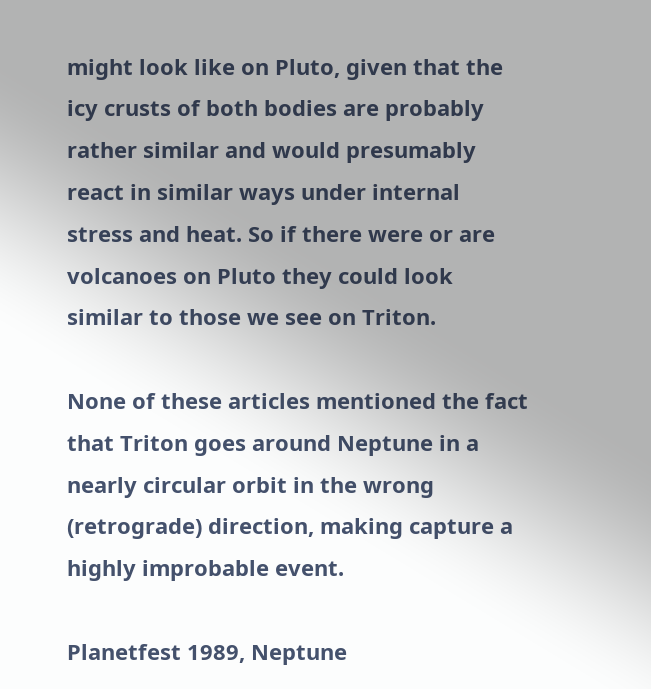might look like on Pluto, given that the icy crusts of both bodies are probably rather similar and would presumably react in similar ways under internal stress and heat. So if there were or are volcanoes on Pluto they could look similar to those we see on Triton.

None of these articles mentioned the fact that Triton goes around Neptune in a nearly circular orbit in the wrong (retrograde) direction, making capture a highly improbable event.

Planetfest 1989, Neptune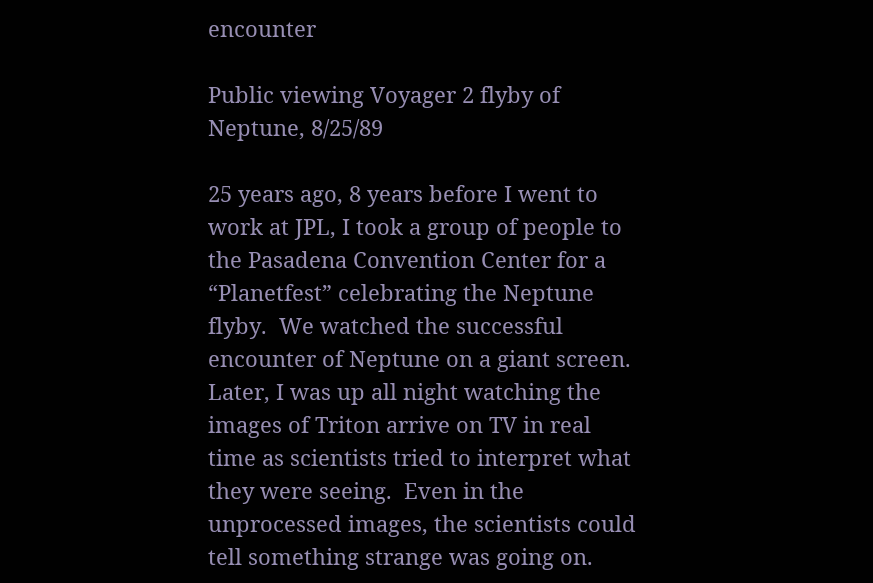encounter

Public viewing Voyager 2 flyby of Neptune, 8/25/89

25 years ago, 8 years before I went to work at JPL, I took a group of people to the Pasadena Convention Center for a “Planetfest” celebrating the Neptune flyby.  We watched the successful encounter of Neptune on a giant screen.  Later, I was up all night watching the images of Triton arrive on TV in real time as scientists tried to interpret what they were seeing.  Even in the unprocessed images, the scientists could tell something strange was going on.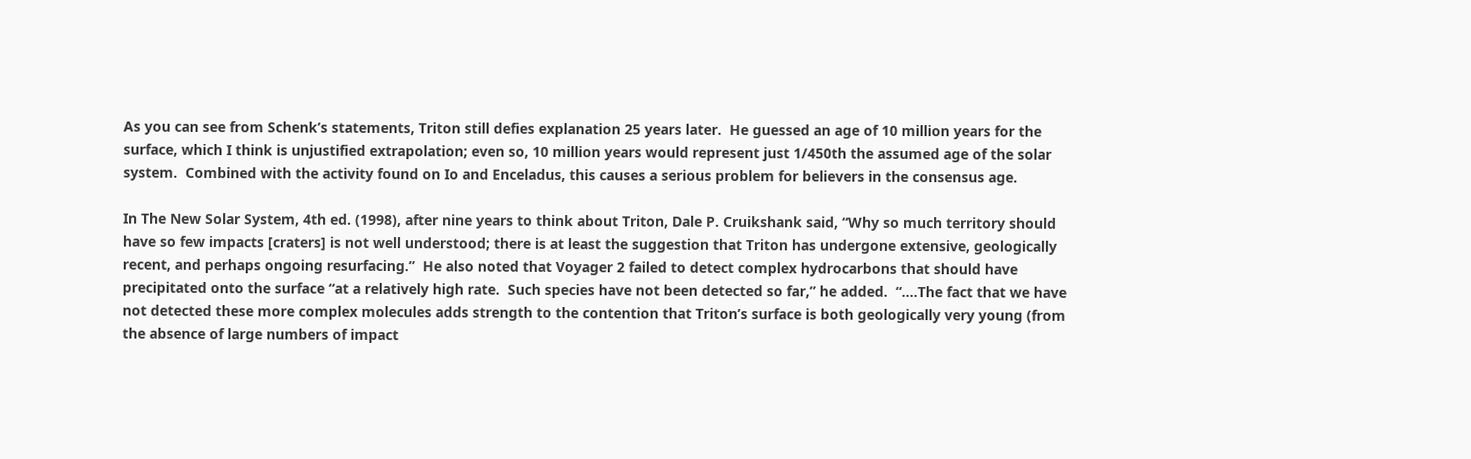As you can see from Schenk’s statements, Triton still defies explanation 25 years later.  He guessed an age of 10 million years for the surface, which I think is unjustified extrapolation; even so, 10 million years would represent just 1/450th the assumed age of the solar system.  Combined with the activity found on Io and Enceladus, this causes a serious problem for believers in the consensus age.

In The New Solar System, 4th ed. (1998), after nine years to think about Triton, Dale P. Cruikshank said, “Why so much territory should have so few impacts [craters] is not well understood; there is at least the suggestion that Triton has undergone extensive, geologically recent, and perhaps ongoing resurfacing.”  He also noted that Voyager 2 failed to detect complex hydrocarbons that should have precipitated onto the surface “at a relatively high rate.  Such species have not been detected so far,” he added.  “….The fact that we have not detected these more complex molecules adds strength to the contention that Triton’s surface is both geologically very young (from the absence of large numbers of impact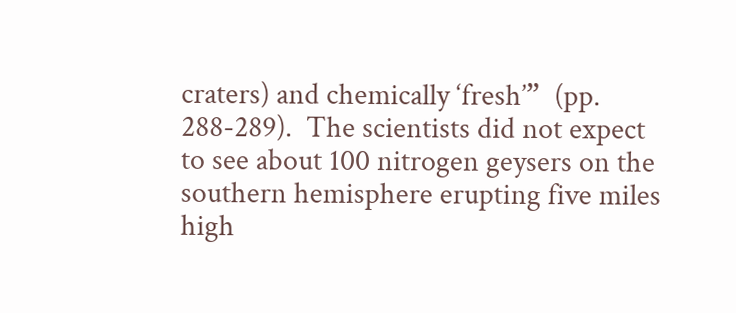craters) and chemically ‘fresh’”  (pp. 288-289).  The scientists did not expect to see about 100 nitrogen geysers on the southern hemisphere erupting five miles high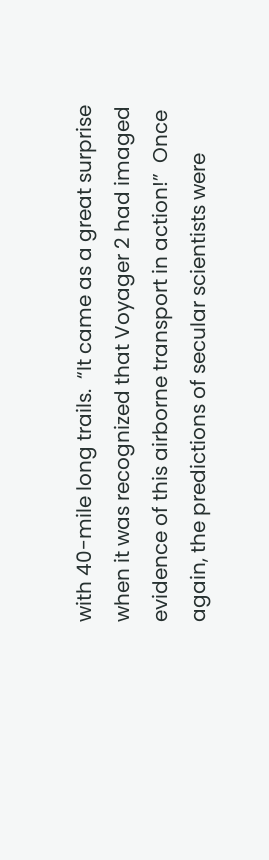with 40-mile long trails.  “It came as a great surprise when it was recognized that Voyager 2 had imaged evidence of this airborne transport in action!”  Once again, the predictions of secular scientists were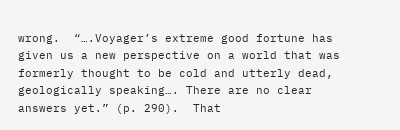wrong.  “….Voyager’s extreme good fortune has given us a new perspective on a world that was formerly thought to be cold and utterly dead, geologically speaking…. There are no clear answers yet.” (p. 290).  That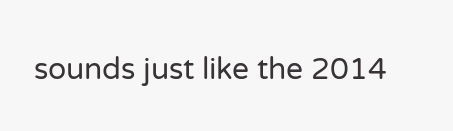sounds just like the 2014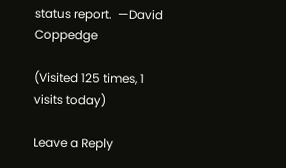status report.  —David Coppedge

(Visited 125 times, 1 visits today)

Leave a Reply